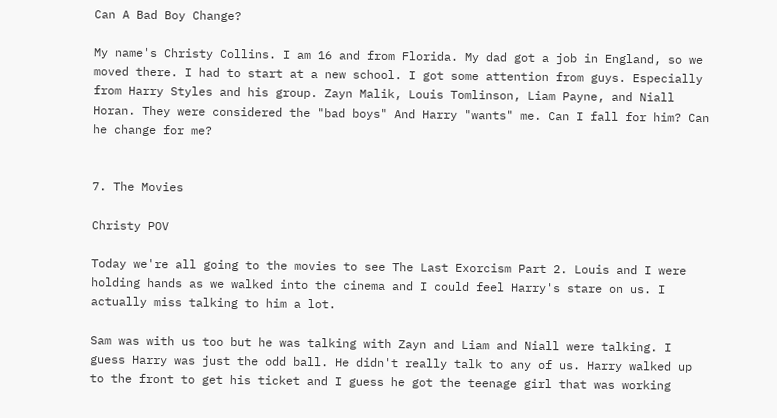Can A Bad Boy Change?

My name's Christy Collins. I am 16 and from Florida. My dad got a job in England, so we moved there. I had to start at a new school. I got some attention from guys. Especially from Harry Styles and his group. Zayn Malik, Louis Tomlinson, Liam Payne, and Niall Horan. They were considered the "bad boys" And Harry "wants" me. Can I fall for him? Can he change for me?


7. The Movies

Christy POV

Today we're all going to the movies to see The Last Exorcism Part 2. Louis and I were holding hands as we walked into the cinema and I could feel Harry's stare on us. I actually miss talking to him a lot.

Sam was with us too but he was talking with Zayn and Liam and Niall were talking. I guess Harry was just the odd ball. He didn't really talk to any of us. Harry walked up to the front to get his ticket and I guess he got the teenage girl that was working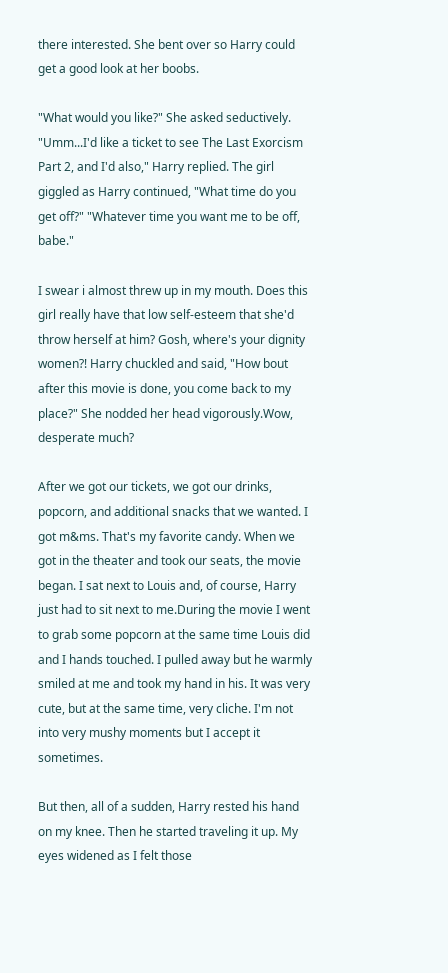there interested. She bent over so Harry could get a good look at her boobs.

"What would you like?" She asked seductively. "Umm...I'd like a ticket to see The Last Exorcism Part 2, and I'd also," Harry replied. The girl giggled as Harry continued, "What time do you get off?" "Whatever time you want me to be off, babe."

I swear i almost threw up in my mouth. Does this girl really have that low self-esteem that she'd throw herself at him? Gosh, where's your dignity women?! Harry chuckled and said, "How bout after this movie is done, you come back to my place?" She nodded her head vigorously.Wow, desperate much?

After we got our tickets, we got our drinks, popcorn, and additional snacks that we wanted. I got m&ms. That's my favorite candy. When we got in the theater and took our seats, the movie began. I sat next to Louis and, of course, Harry just had to sit next to me.During the movie I went to grab some popcorn at the same time Louis did and I hands touched. I pulled away but he warmly smiled at me and took my hand in his. It was very cute, but at the same time, very cliche. I'm not into very mushy moments but I accept it sometimes.

But then, all of a sudden, Harry rested his hand on my knee. Then he started traveling it up. My eyes widened as I felt those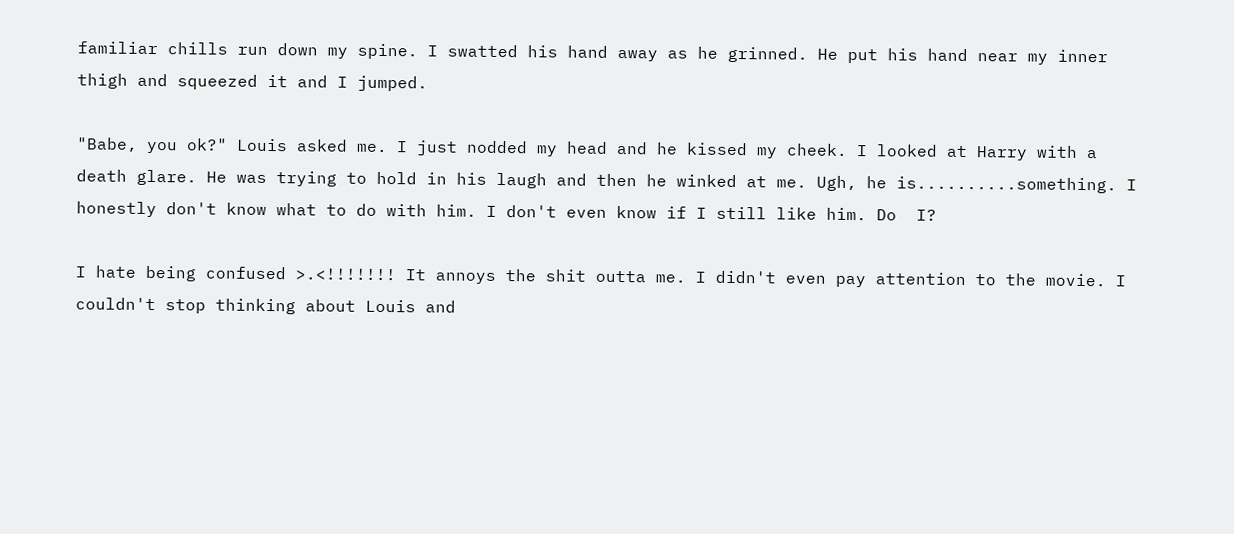familiar chills run down my spine. I swatted his hand away as he grinned. He put his hand near my inner thigh and squeezed it and I jumped.

"Babe, you ok?" Louis asked me. I just nodded my head and he kissed my cheek. I looked at Harry with a death glare. He was trying to hold in his laugh and then he winked at me. Ugh, he is..........something. I honestly don't know what to do with him. I don't even know if I still like him. Do  I?

I hate being confused >.<!!!!!!! It annoys the shit outta me. I didn't even pay attention to the movie. I couldn't stop thinking about Louis and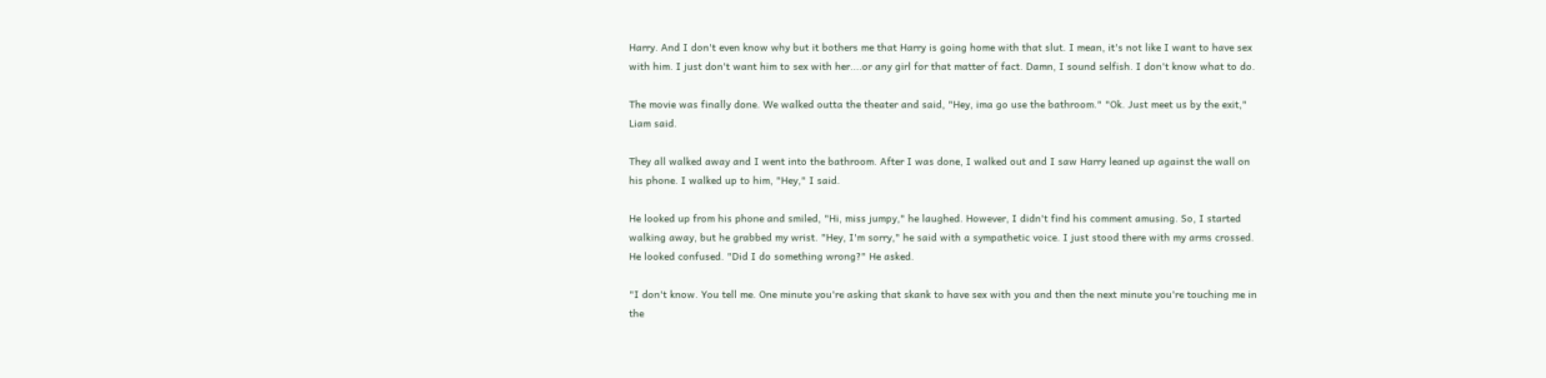Harry. And I don't even know why but it bothers me that Harry is going home with that slut. I mean, it's not like I want to have sex with him. I just don't want him to sex with her....or any girl for that matter of fact. Damn, I sound selfish. I don't know what to do.

The movie was finally done. We walked outta the theater and said, "Hey, ima go use the bathroom." "Ok. Just meet us by the exit," Liam said.

They all walked away and I went into the bathroom. After I was done, I walked out and I saw Harry leaned up against the wall on his phone. I walked up to him, "Hey," I said.

He looked up from his phone and smiled, "Hi, miss jumpy," he laughed. However, I didn't find his comment amusing. So, I started walking away, but he grabbed my wrist. "Hey, I'm sorry," he said with a sympathetic voice. I just stood there with my arms crossed. He looked confused. "Did I do something wrong?" He asked.

"I don't know. You tell me. One minute you're asking that skank to have sex with you and then the next minute you're touching me in the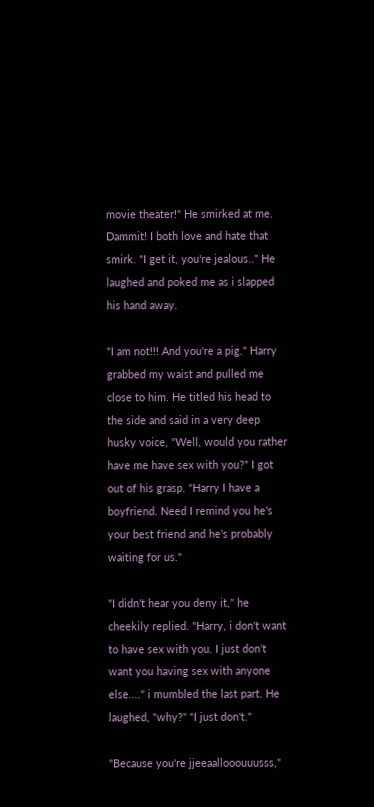movie theater!" He smirked at me. Dammit! I both love and hate that smirk. "I get it, you're jealous.." He laughed and poked me as i slapped his hand away.

"I am not!!! And you're a pig." Harry grabbed my waist and pulled me close to him. He titled his head to the side and said in a very deep husky voice, "Well, would you rather have me have sex with you?" I got out of his grasp. "Harry I have a boyfriend. Need I remind you he's your best friend and he's probably waiting for us."

"I didn't hear you deny it," he cheekily replied. "Harry, i don't want to have sex with you. I just don't want you having sex with anyone else...." i mumbled the last part. He laughed, "why?" "I just don't."

"Because you're jjeeaallooouuusss,"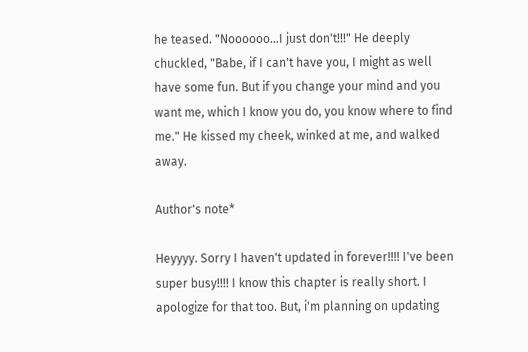he teased. "Noooooo...I just don't!!!" He deeply chuckled, "Babe, if I can't have you, I might as well have some fun. But if you change your mind and you want me, which I know you do, you know where to find me." He kissed my cheek, winked at me, and walked away.

Author's note*

Heyyyy. Sorry I haven't updated in forever!!!! I've been super busy!!!! I know this chapter is really short. I apologize for that too. But, i'm planning on updating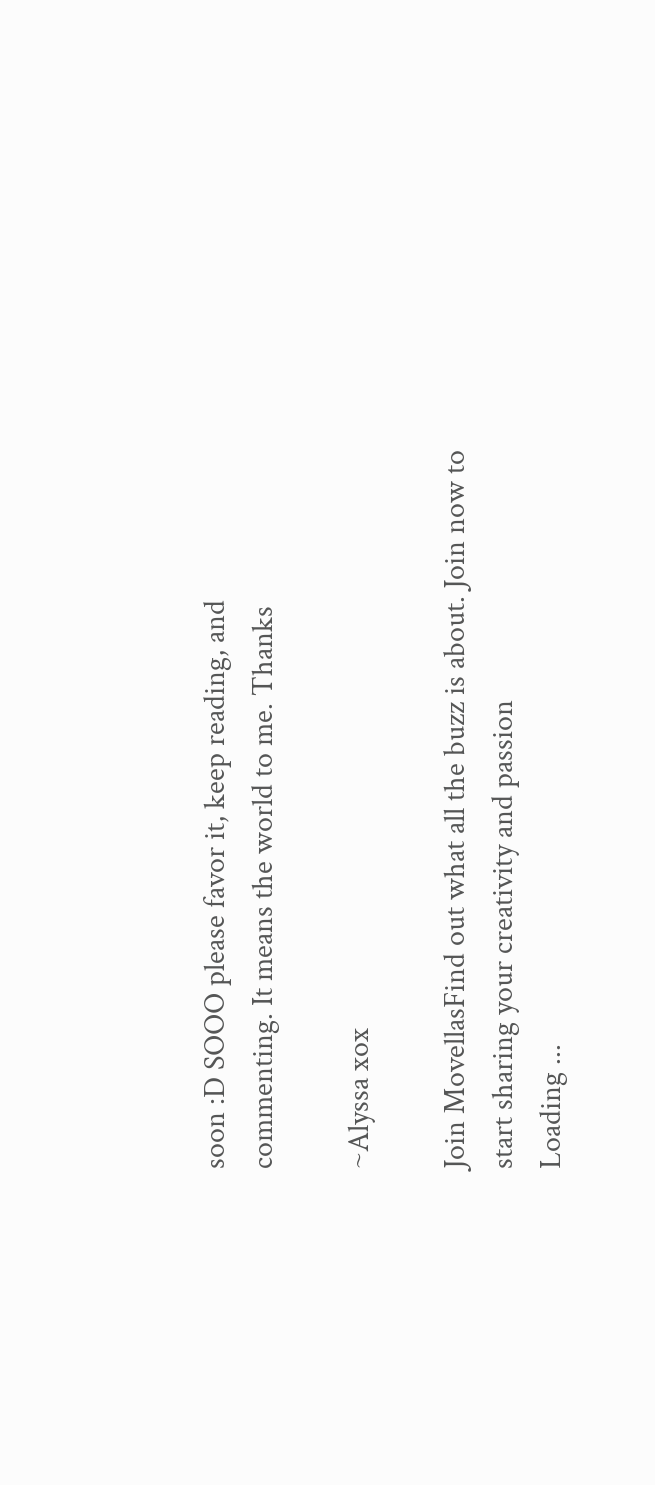soon :D SOOO please favor it, keep reading, and commenting. It means the world to me. Thanks

~Alyssa xox

Join MovellasFind out what all the buzz is about. Join now to start sharing your creativity and passion
Loading ...